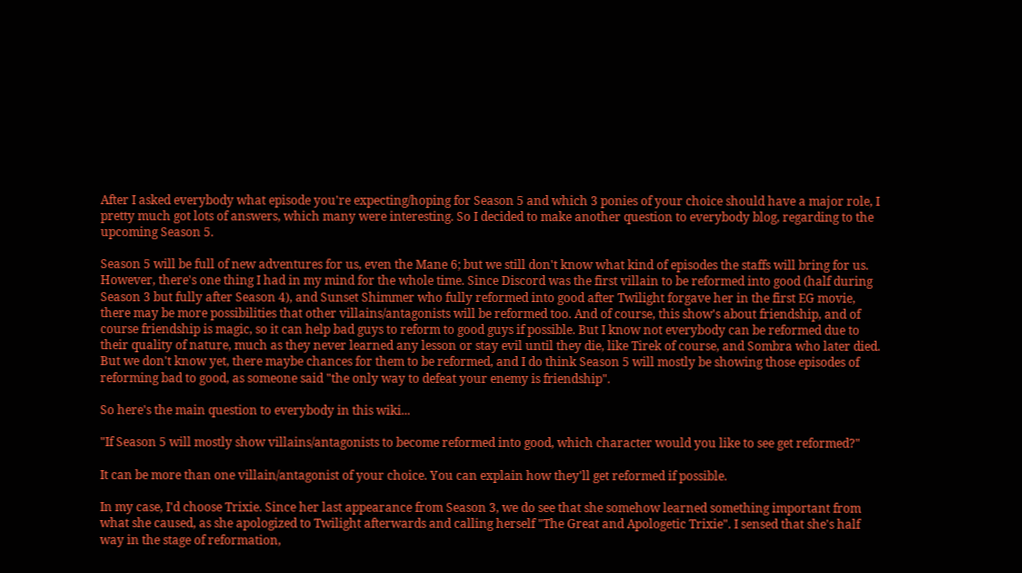After I asked everybody what episode you're expecting/hoping for Season 5 and which 3 ponies of your choice should have a major role, I pretty much got lots of answers, which many were interesting. So I decided to make another question to everybody blog, regarding to the upcoming Season 5.

Season 5 will be full of new adventures for us, even the Mane 6; but we still don't know what kind of episodes the staffs will bring for us. However, there's one thing I had in my mind for the whole time. Since Discord was the first villain to be reformed into good (half during Season 3 but fully after Season 4), and Sunset Shimmer who fully reformed into good after Twilight forgave her in the first EG movie, there may be more possibilities that other villains/antagonists will be reformed too. And of course, this show's about friendship, and of course friendship is magic, so it can help bad guys to reform to good guys if possible. But I know not everybody can be reformed due to their quality of nature, much as they never learned any lesson or stay evil until they die, like Tirek of course, and Sombra who later died. But we don't know yet, there maybe chances for them to be reformed, and I do think Season 5 will mostly be showing those episodes of reforming bad to good, as someone said "the only way to defeat your enemy is friendship".

So here's the main question to everybody in this wiki...

"If Season 5 will mostly show villains/antagonists to become reformed into good, which character would you like to see get reformed?"

It can be more than one villain/antagonist of your choice. You can explain how they'll get reformed if possible.

In my case, I'd choose Trixie. Since her last appearance from Season 3, we do see that she somehow learned something important from what she caused, as she apologized to Twilight afterwards and calling herself "The Great and Apologetic Trixie". I sensed that she's half way in the stage of reformation,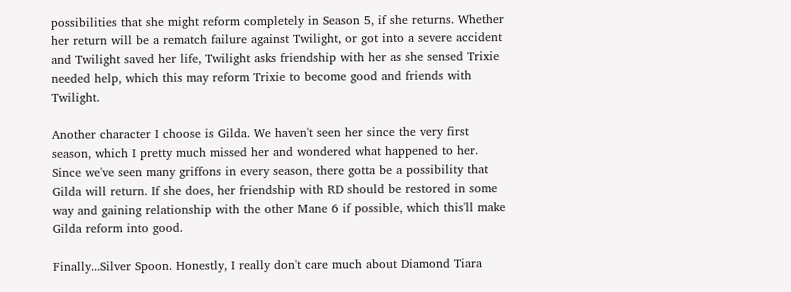possibilities that she might reform completely in Season 5, if she returns. Whether her return will be a rematch failure against Twilight, or got into a severe accident and Twilight saved her life, Twilight asks friendship with her as she sensed Trixie needed help, which this may reform Trixie to become good and friends with Twilight.

Another character I choose is Gilda. We haven't seen her since the very first season, which I pretty much missed her and wondered what happened to her. Since we've seen many griffons in every season, there gotta be a possibility that Gilda will return. If she does, her friendship with RD should be restored in some way and gaining relationship with the other Mane 6 if possible, which this'll make Gilda reform into good.

Finally...Silver Spoon. Honestly, I really don't care much about Diamond Tiara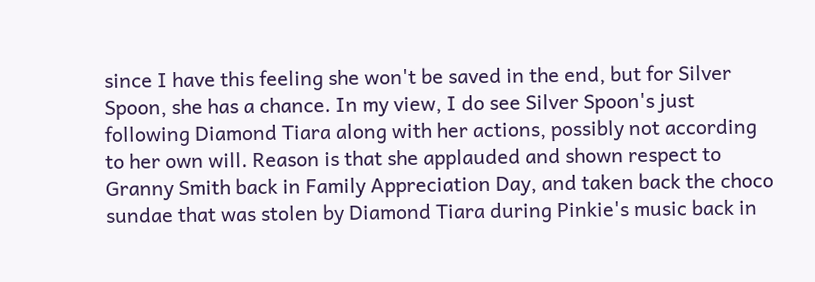since I have this feeling she won't be saved in the end, but for Silver Spoon, she has a chance. In my view, I do see Silver Spoon's just following Diamond Tiara along with her actions, possibly not according to her own will. Reason is that she applauded and shown respect to Granny Smith back in Family Appreciation Day, and taken back the choco sundae that was stolen by Diamond Tiara during Pinkie's music back in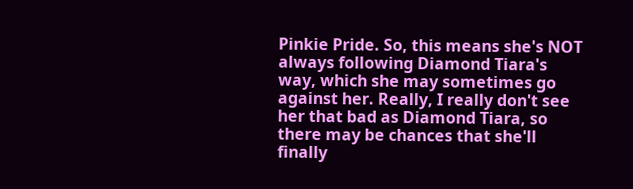Pinkie Pride. So, this means she's NOT always following Diamond Tiara's way, which she may sometimes go against her. Really, I really don't see her that bad as Diamond Tiara, so there may be chances that she'll finally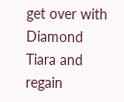get over with Diamond Tiara and regain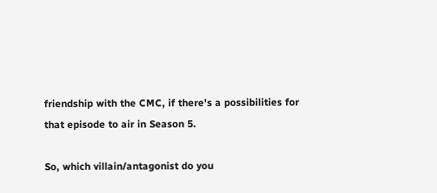friendship with the CMC, if there's a possibilities for that episode to air in Season 5.

So, which villain/antagonist do you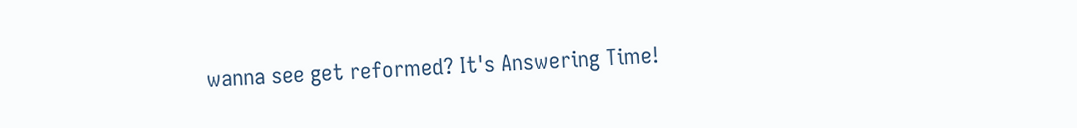wanna see get reformed? It's Answering Time!